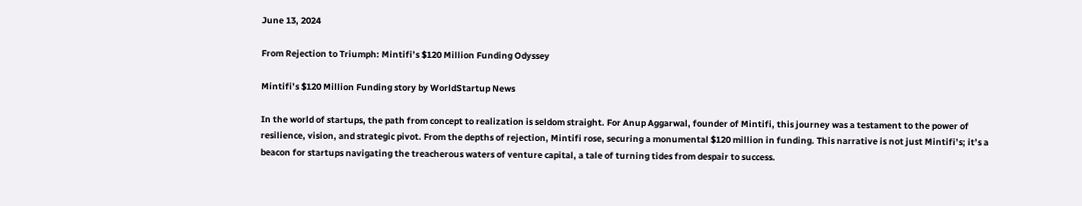June 13, 2024

From Rejection to Triumph: Mintifi’s $120 Million Funding Odyssey

Mintifi’s $120 Million Funding story by WorldStartup News

In the world of startups, the path from concept to realization is seldom straight. For Anup Aggarwal, founder of Mintifi, this journey was a testament to the power of resilience, vision, and strategic pivot. From the depths of rejection, Mintifi rose, securing a monumental $120 million in funding. This narrative is not just Mintifi’s; it’s a beacon for startups navigating the treacherous waters of venture capital, a tale of turning tides from despair to success.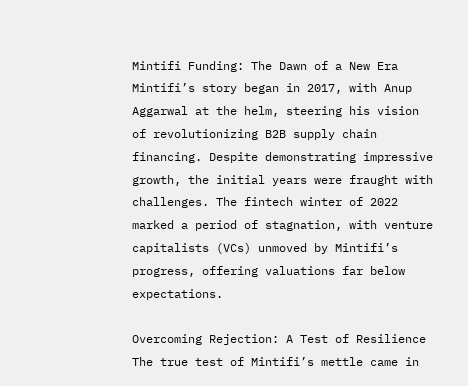Mintifi Funding: The Dawn of a New Era
Mintifi’s story began in 2017, with Anup Aggarwal at the helm, steering his vision of revolutionizing B2B supply chain financing. Despite demonstrating impressive growth, the initial years were fraught with challenges. The fintech winter of 2022 marked a period of stagnation, with venture capitalists (VCs) unmoved by Mintifi’s progress, offering valuations far below expectations.

Overcoming Rejection: A Test of Resilience
The true test of Mintifi’s mettle came in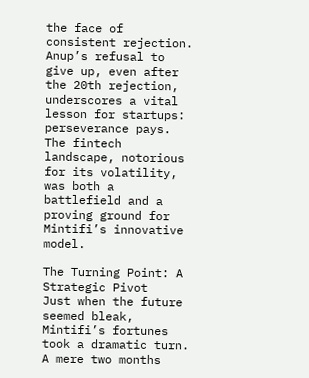the face of consistent rejection. Anup’s refusal to give up, even after the 20th rejection, underscores a vital lesson for startups: perseverance pays. The fintech landscape, notorious for its volatility, was both a battlefield and a proving ground for Mintifi’s innovative model.

The Turning Point: A Strategic Pivot
Just when the future seemed bleak, Mintifi’s fortunes took a dramatic turn. A mere two months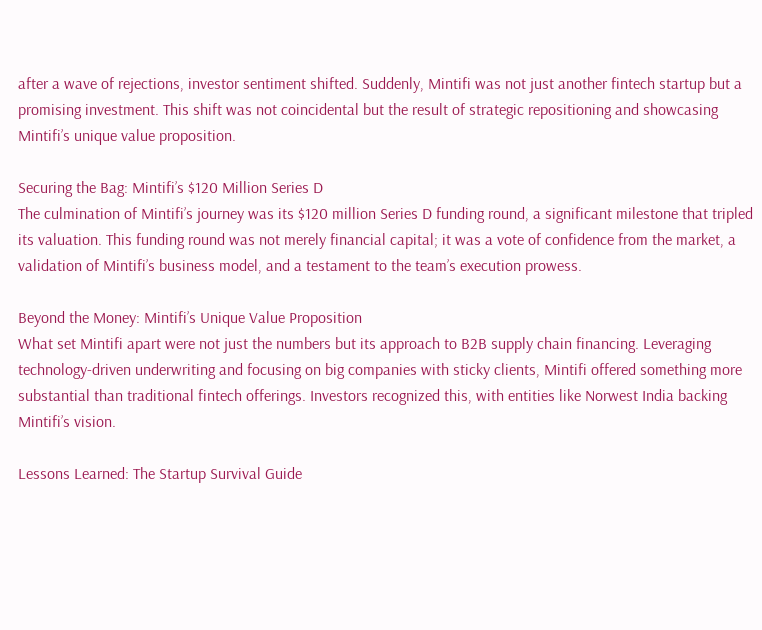after a wave of rejections, investor sentiment shifted. Suddenly, Mintifi was not just another fintech startup but a promising investment. This shift was not coincidental but the result of strategic repositioning and showcasing Mintifi’s unique value proposition.

Securing the Bag: Mintifi’s $120 Million Series D
The culmination of Mintifi’s journey was its $120 million Series D funding round, a significant milestone that tripled its valuation. This funding round was not merely financial capital; it was a vote of confidence from the market, a validation of Mintifi’s business model, and a testament to the team’s execution prowess.

Beyond the Money: Mintifi’s Unique Value Proposition
What set Mintifi apart were not just the numbers but its approach to B2B supply chain financing. Leveraging technology-driven underwriting and focusing on big companies with sticky clients, Mintifi offered something more substantial than traditional fintech offerings. Investors recognized this, with entities like Norwest India backing Mintifi’s vision.

Lessons Learned: The Startup Survival Guide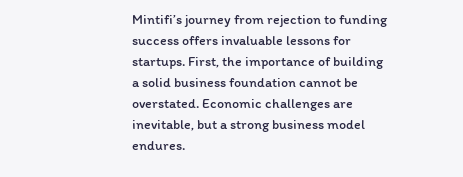Mintifi’s journey from rejection to funding success offers invaluable lessons for startups. First, the importance of building a solid business foundation cannot be overstated. Economic challenges are inevitable, but a strong business model endures.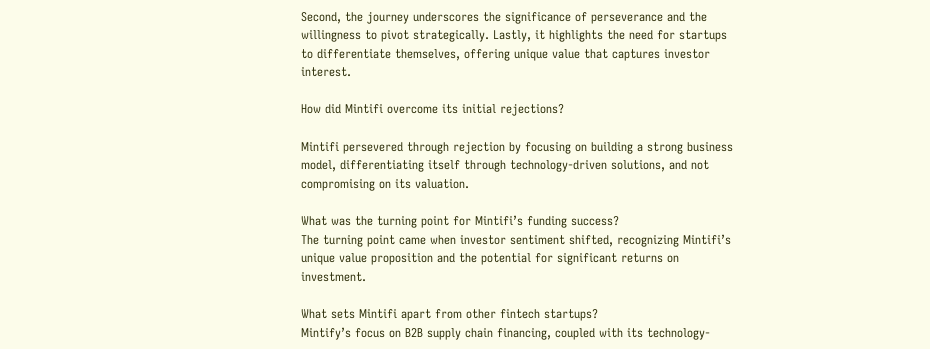Second, the journey underscores the significance of perseverance and the willingness to pivot strategically. Lastly, it highlights the need for startups to differentiate themselves, offering unique value that captures investor interest.

How did Mintifi overcome its initial rejections?

Mintifi persevered through rejection by focusing on building a strong business model, differentiating itself through technology-driven solutions, and not compromising on its valuation.

What was the turning point for Mintifi’s funding success?
The turning point came when investor sentiment shifted, recognizing Mintifi’s unique value proposition and the potential for significant returns on investment.

What sets Mintifi apart from other fintech startups?
Mintify’s focus on B2B supply chain financing, coupled with its technology-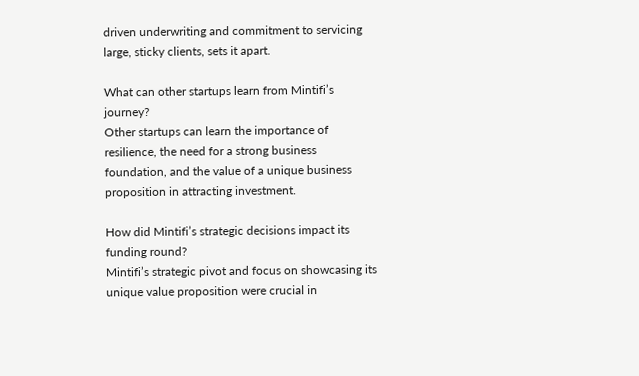driven underwriting and commitment to servicing large, sticky clients, sets it apart.

What can other startups learn from Mintifi’s journey?
Other startups can learn the importance of resilience, the need for a strong business foundation, and the value of a unique business proposition in attracting investment.

How did Mintifi’s strategic decisions impact its funding round?
Mintifi’s strategic pivot and focus on showcasing its unique value proposition were crucial in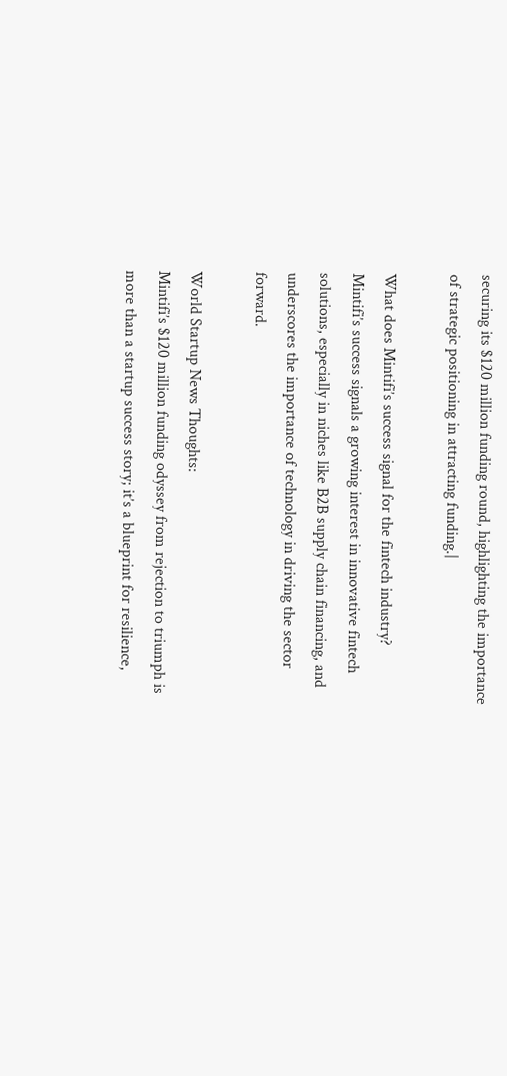securing its $120 million funding round, highlighting the importance of strategic positioning in attracting funding.|

What does Mintifi’s success signal for the fintech industry?
Mintifi’s success signals a growing interest in innovative fintech solutions, especially in niches like B2B supply chain financing, and underscores the importance of technology in driving the sector forward.

World Startup News Thoughts:
Mintifi’s $120 million funding odyssey from rejection to triumph is more than a startup success story; it’s a blueprint for resilience,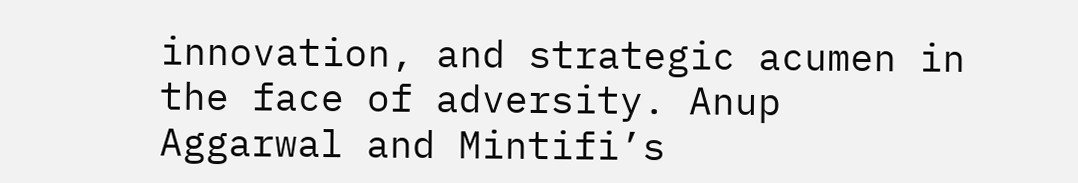innovation, and strategic acumen in the face of adversity. Anup Aggarwal and Mintifi’s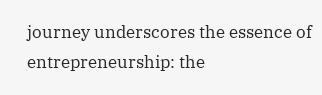journey underscores the essence of entrepreneurship: the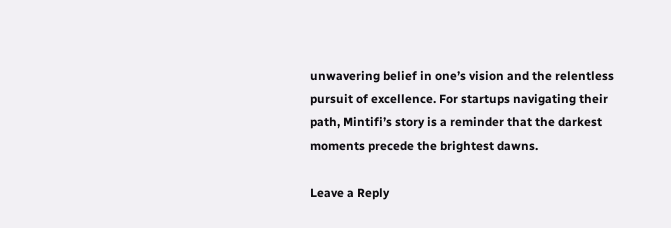unwavering belief in one’s vision and the relentless pursuit of excellence. For startups navigating their path, Mintifi’s story is a reminder that the darkest moments precede the brightest dawns.

Leave a Reply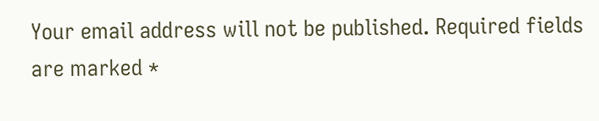Your email address will not be published. Required fields are marked *